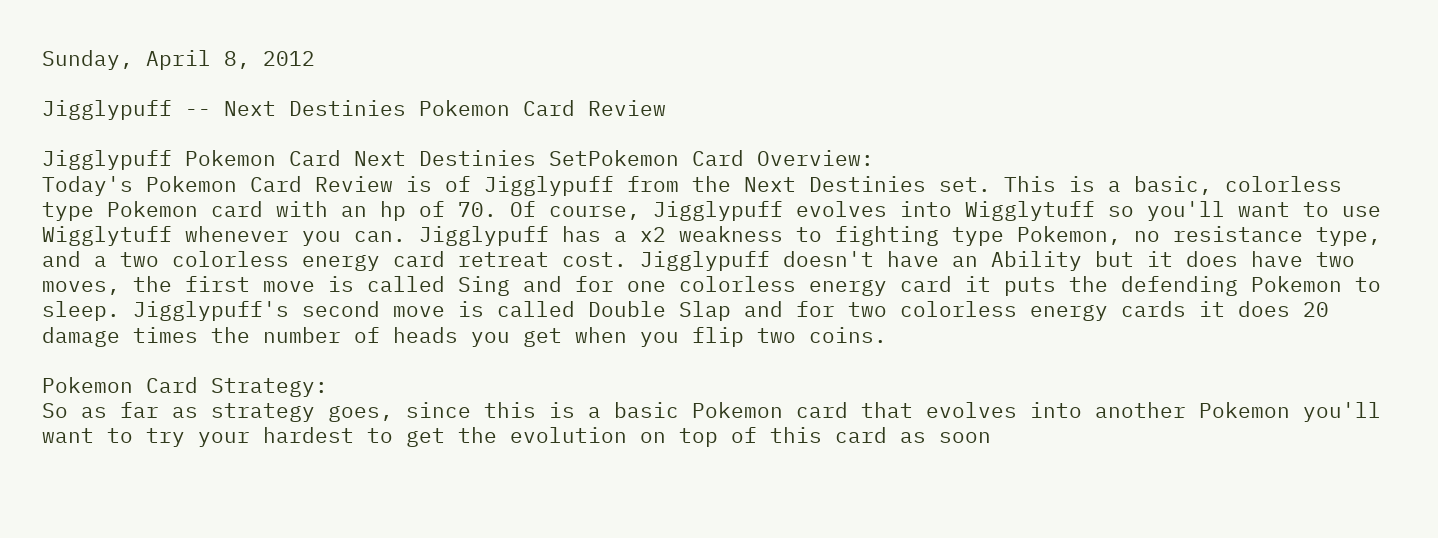Sunday, April 8, 2012

Jigglypuff -- Next Destinies Pokemon Card Review

Jigglypuff Pokemon Card Next Destinies SetPokemon Card Overview:
Today's Pokemon Card Review is of Jigglypuff from the Next Destinies set. This is a basic, colorless type Pokemon card with an hp of 70. Of course, Jigglypuff evolves into Wigglytuff so you'll want to use Wigglytuff whenever you can. Jigglypuff has a x2 weakness to fighting type Pokemon, no resistance type, and a two colorless energy card retreat cost. Jigglypuff doesn't have an Ability but it does have two moves, the first move is called Sing and for one colorless energy card it puts the defending Pokemon to sleep. Jigglypuff's second move is called Double Slap and for two colorless energy cards it does 20 damage times the number of heads you get when you flip two coins.

Pokemon Card Strategy:
So as far as strategy goes, since this is a basic Pokemon card that evolves into another Pokemon you'll want to try your hardest to get the evolution on top of this card as soon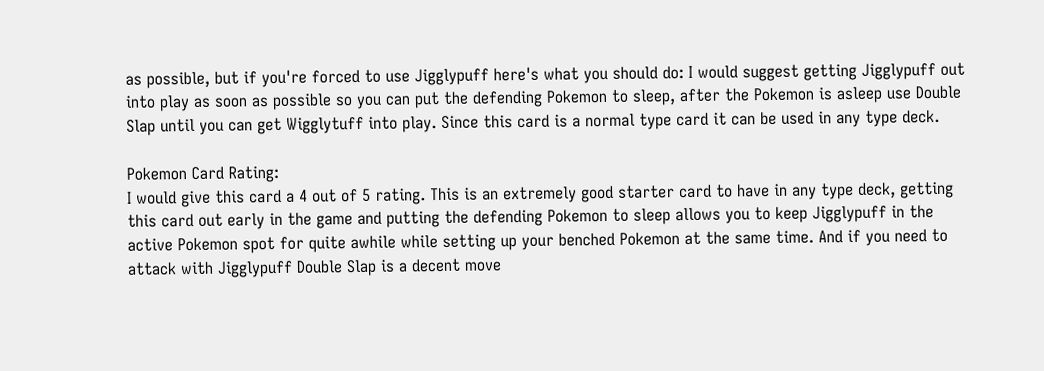as possible, but if you're forced to use Jigglypuff here's what you should do: I would suggest getting Jigglypuff out into play as soon as possible so you can put the defending Pokemon to sleep, after the Pokemon is asleep use Double Slap until you can get Wigglytuff into play. Since this card is a normal type card it can be used in any type deck.

Pokemon Card Rating:
I would give this card a 4 out of 5 rating. This is an extremely good starter card to have in any type deck, getting this card out early in the game and putting the defending Pokemon to sleep allows you to keep Jigglypuff in the active Pokemon spot for quite awhile while setting up your benched Pokemon at the same time. And if you need to attack with Jigglypuff Double Slap is a decent move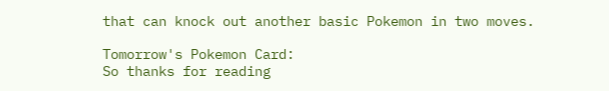that can knock out another basic Pokemon in two moves.

Tomorrow's Pokemon Card:
So thanks for reading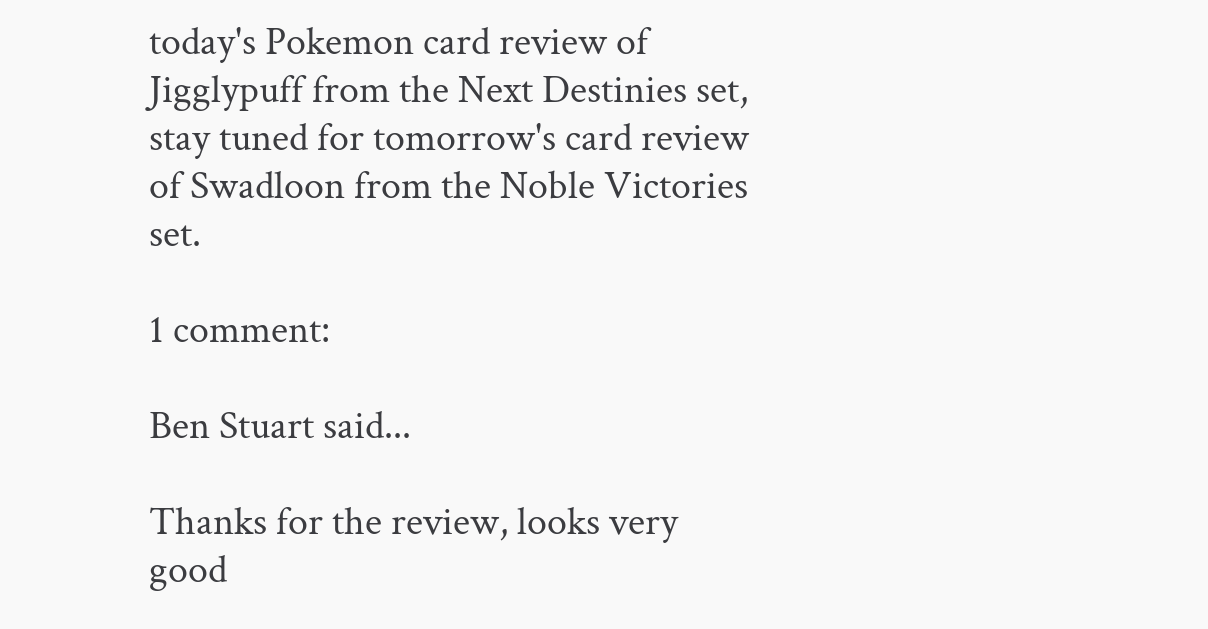today's Pokemon card review of Jigglypuff from the Next Destinies set, stay tuned for tomorrow's card review of Swadloon from the Noble Victories set.

1 comment:

Ben Stuart said...

Thanks for the review, looks very good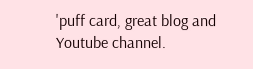'puff card, great blog and Youtube channel.